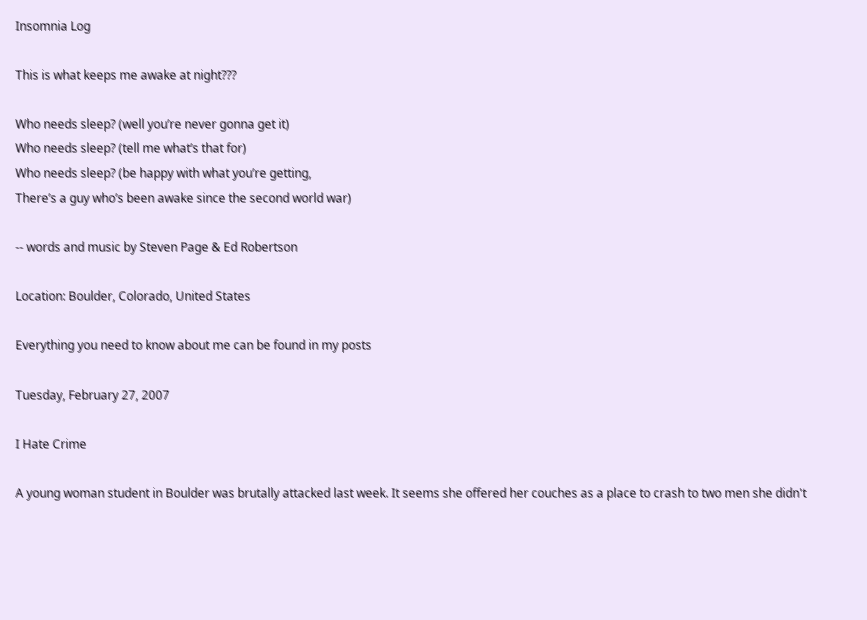Insomnia Log

This is what keeps me awake at night???

Who needs sleep? (well you’re never gonna get it)
Who needs sleep? (tell me what’s that for)
Who needs sleep? (be happy with what you’re getting,
There’s a guy who’s been awake since the second world war)

-- words and music by Steven Page & Ed Robertson

Location: Boulder, Colorado, United States

Everything you need to know about me can be found in my posts

Tuesday, February 27, 2007

I Hate Crime

A young woman student in Boulder was brutally attacked last week. It seems she offered her couches as a place to crash to two men she didn't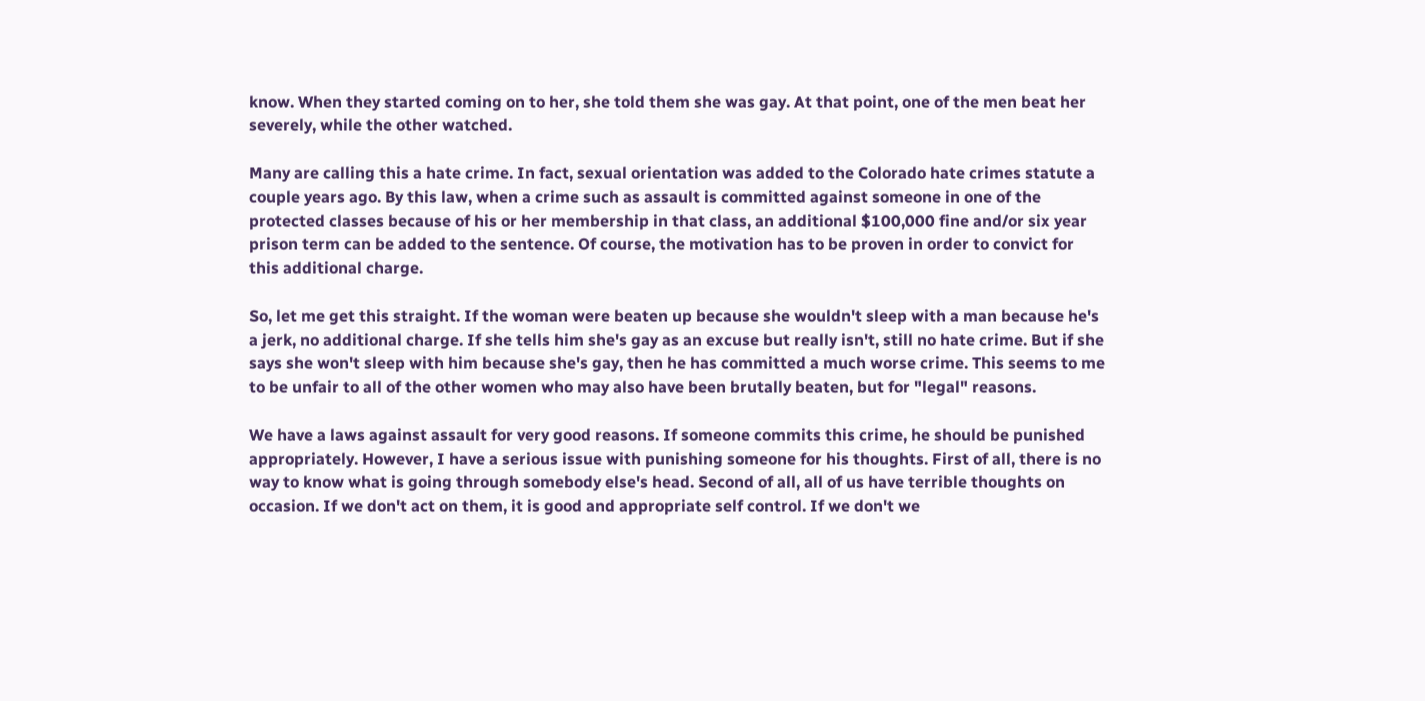know. When they started coming on to her, she told them she was gay. At that point, one of the men beat her severely, while the other watched.

Many are calling this a hate crime. In fact, sexual orientation was added to the Colorado hate crimes statute a couple years ago. By this law, when a crime such as assault is committed against someone in one of the protected classes because of his or her membership in that class, an additional $100,000 fine and/or six year prison term can be added to the sentence. Of course, the motivation has to be proven in order to convict for this additional charge.

So, let me get this straight. If the woman were beaten up because she wouldn't sleep with a man because he's a jerk, no additional charge. If she tells him she's gay as an excuse but really isn't, still no hate crime. But if she says she won't sleep with him because she's gay, then he has committed a much worse crime. This seems to me to be unfair to all of the other women who may also have been brutally beaten, but for "legal" reasons.

We have a laws against assault for very good reasons. If someone commits this crime, he should be punished appropriately. However, I have a serious issue with punishing someone for his thoughts. First of all, there is no way to know what is going through somebody else's head. Second of all, all of us have terrible thoughts on occasion. If we don't act on them, it is good and appropriate self control. If we don't we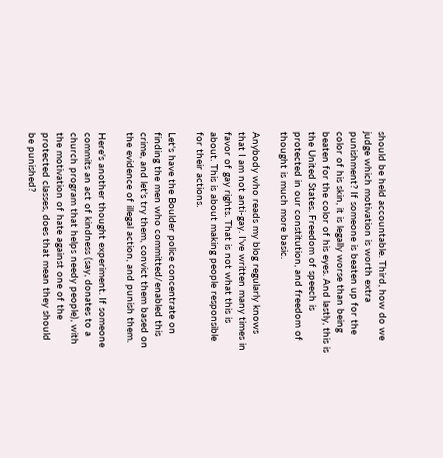should be held accountable. Third, how do we judge which motivation is worth extra punishment? If someone is beaten up for the color of his skin, it is legally worse than being beaten for the color of his eyes. And lastly, this is the United States. Freedom of speech is protected in our constitution, and freedom of thought is much more basic.

Anybody who reads my blog regularly knows that I am not anti-gay. I've written many times in favor of gay rights. That is not what this is about. This is about making people responsible for their actions.

Let's have the Boulder police concentrate on finding the men who committed/enabled this crime, and let's try them, convict them based on the evidence of illegal action, and punish them.

Here's another thought experiment. If someone commits an act of kindness (say, donates to a church program that helps needy people), with the motivation of hate against one of the protected classes, does that mean they should be punished?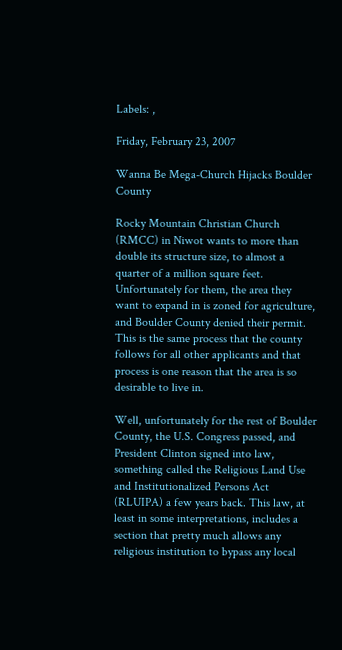Labels: ,

Friday, February 23, 2007

Wanna Be Mega-Church Hijacks Boulder County

Rocky Mountain Christian Church (RMCC) in Niwot wants to more than double its structure size, to almost a quarter of a million square feet. Unfortunately for them, the area they want to expand in is zoned for agriculture, and Boulder County denied their permit. This is the same process that the county follows for all other applicants and that process is one reason that the area is so desirable to live in.

Well, unfortunately for the rest of Boulder County, the U.S. Congress passed, and President Clinton signed into law, something called the Religious Land Use and Institutionalized Persons Act (RLUIPA) a few years back. This law, at least in some interpretations, includes a section that pretty much allows any religious institution to bypass any local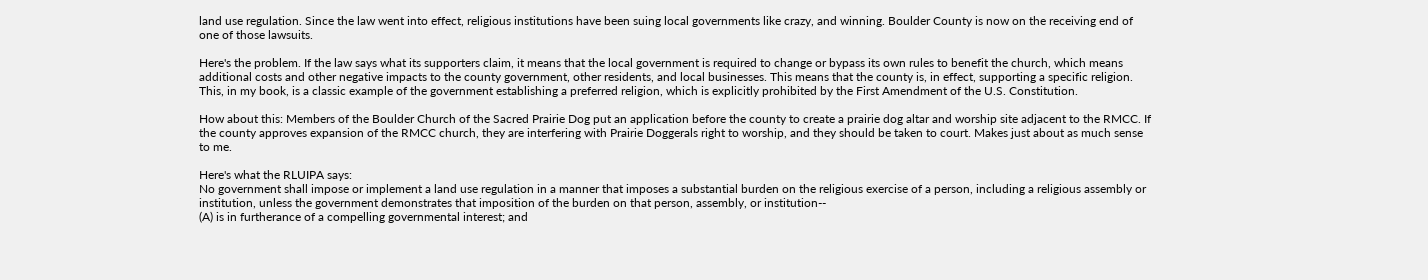land use regulation. Since the law went into effect, religious institutions have been suing local governments like crazy, and winning. Boulder County is now on the receiving end of one of those lawsuits.

Here's the problem. If the law says what its supporters claim, it means that the local government is required to change or bypass its own rules to benefit the church, which means additional costs and other negative impacts to the county government, other residents, and local businesses. This means that the county is, in effect, supporting a specific religion. This, in my book, is a classic example of the government establishing a preferred religion, which is explicitly prohibited by the First Amendment of the U.S. Constitution.

How about this: Members of the Boulder Church of the Sacred Prairie Dog put an application before the county to create a prairie dog altar and worship site adjacent to the RMCC. If the county approves expansion of the RMCC church, they are interfering with Prairie Doggerals right to worship, and they should be taken to court. Makes just about as much sense to me.

Here's what the RLUIPA says:
No government shall impose or implement a land use regulation in a manner that imposes a substantial burden on the religious exercise of a person, including a religious assembly or institution, unless the government demonstrates that imposition of the burden on that person, assembly, or institution--
(A) is in furtherance of a compelling governmental interest; and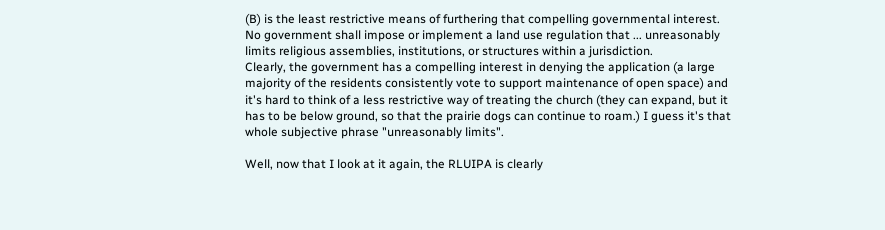(B) is the least restrictive means of furthering that compelling governmental interest.
No government shall impose or implement a land use regulation that ... unreasonably limits religious assemblies, institutions, or structures within a jurisdiction.
Clearly, the government has a compelling interest in denying the application (a large majority of the residents consistently vote to support maintenance of open space) and it's hard to think of a less restrictive way of treating the church (they can expand, but it has to be below ground, so that the prairie dogs can continue to roam.) I guess it's that whole subjective phrase "unreasonably limits".

Well, now that I look at it again, the RLUIPA is clearly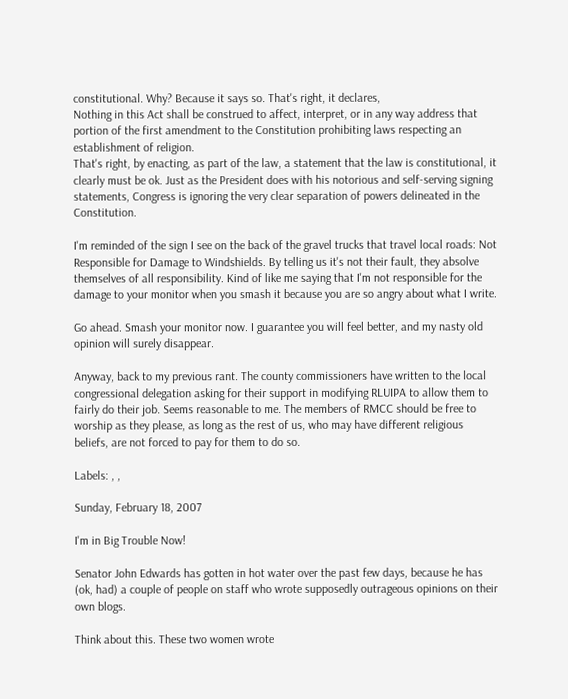constitutional. Why? Because it says so. That's right, it declares,
Nothing in this Act shall be construed to affect, interpret, or in any way address that portion of the first amendment to the Constitution prohibiting laws respecting an establishment of religion.
That's right, by enacting, as part of the law, a statement that the law is constitutional, it clearly must be ok. Just as the President does with his notorious and self-serving signing statements, Congress is ignoring the very clear separation of powers delineated in the Constitution.

I'm reminded of the sign I see on the back of the gravel trucks that travel local roads: Not Responsible for Damage to Windshields. By telling us it's not their fault, they absolve themselves of all responsibility. Kind of like me saying that I'm not responsible for the damage to your monitor when you smash it because you are so angry about what I write.

Go ahead. Smash your monitor now. I guarantee you will feel better, and my nasty old opinion will surely disappear.

Anyway, back to my previous rant. The county commissioners have written to the local congressional delegation asking for their support in modifying RLUIPA to allow them to fairly do their job. Seems reasonable to me. The members of RMCC should be free to worship as they please, as long as the rest of us, who may have different religious beliefs, are not forced to pay for them to do so.

Labels: , ,

Sunday, February 18, 2007

I'm in Big Trouble Now!

Senator John Edwards has gotten in hot water over the past few days, because he has (ok, had) a couple of people on staff who wrote supposedly outrageous opinions on their own blogs.

Think about this. These two women wrote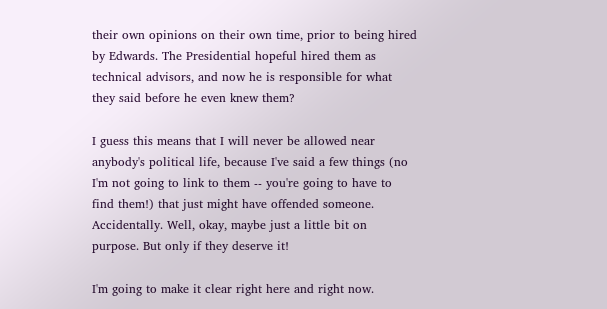their own opinions on their own time, prior to being hired by Edwards. The Presidential hopeful hired them as technical advisors, and now he is responsible for what they said before he even knew them?

I guess this means that I will never be allowed near anybody's political life, because I've said a few things (no I'm not going to link to them -- you're going to have to find them!) that just might have offended someone. Accidentally. Well, okay, maybe just a little bit on purpose. But only if they deserve it!

I'm going to make it clear right here and right now.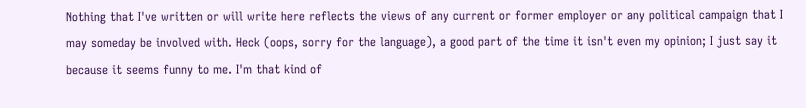Nothing that I've written or will write here reflects the views of any current or former employer or any political campaign that I may someday be involved with. Heck (oops, sorry for the language), a good part of the time it isn't even my opinion; I just say it because it seems funny to me. I'm that kind of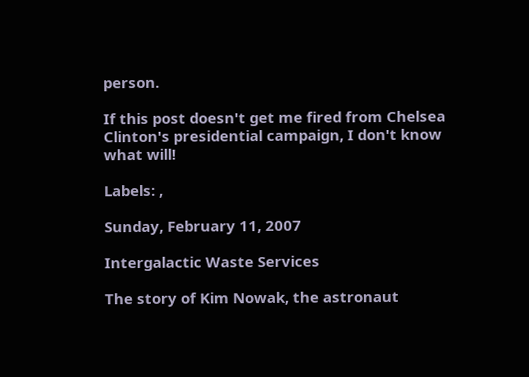person.

If this post doesn't get me fired from Chelsea Clinton's presidential campaign, I don't know what will!

Labels: ,

Sunday, February 11, 2007

Intergalactic Waste Services

The story of Kim Nowak, the astronaut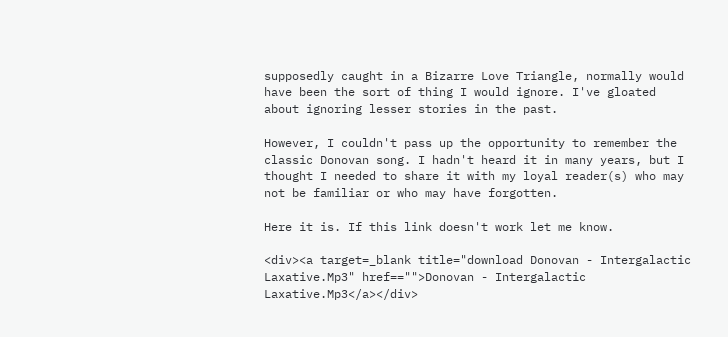supposedly caught in a Bizarre Love Triangle, normally would have been the sort of thing I would ignore. I've gloated about ignoring lesser stories in the past.

However, I couldn't pass up the opportunity to remember the classic Donovan song. I hadn't heard it in many years, but I thought I needed to share it with my loyal reader(s) who may not be familiar or who may have forgotten.

Here it is. If this link doesn't work let me know.

<div><a target=_blank title="download Donovan - Intergalactic Laxative.Mp3" href=="">Donovan - Intergalactic Laxative.Mp3</a></div>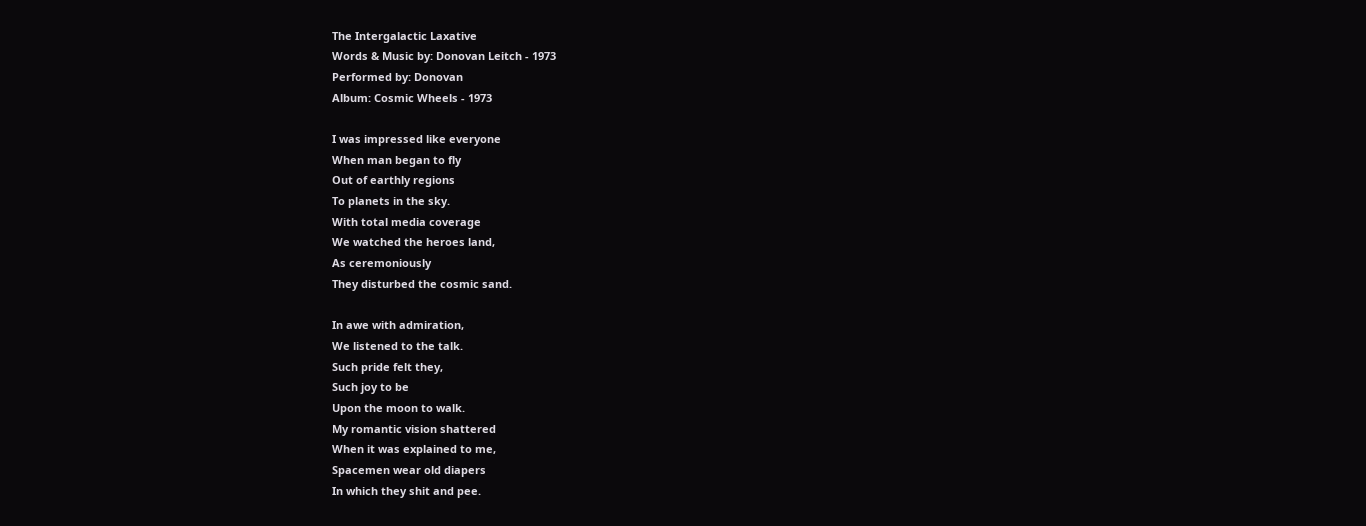The Intergalactic Laxative
Words & Music by: Donovan Leitch - 1973
Performed by: Donovan
Album: Cosmic Wheels - 1973

I was impressed like everyone
When man began to fly
Out of earthly regions
To planets in the sky.
With total media coverage
We watched the heroes land,
As ceremoniously
They disturbed the cosmic sand.

In awe with admiration,
We listened to the talk.
Such pride felt they,
Such joy to be
Upon the moon to walk.
My romantic vision shattered
When it was explained to me,
Spacemen wear old diapers
In which they shit and pee.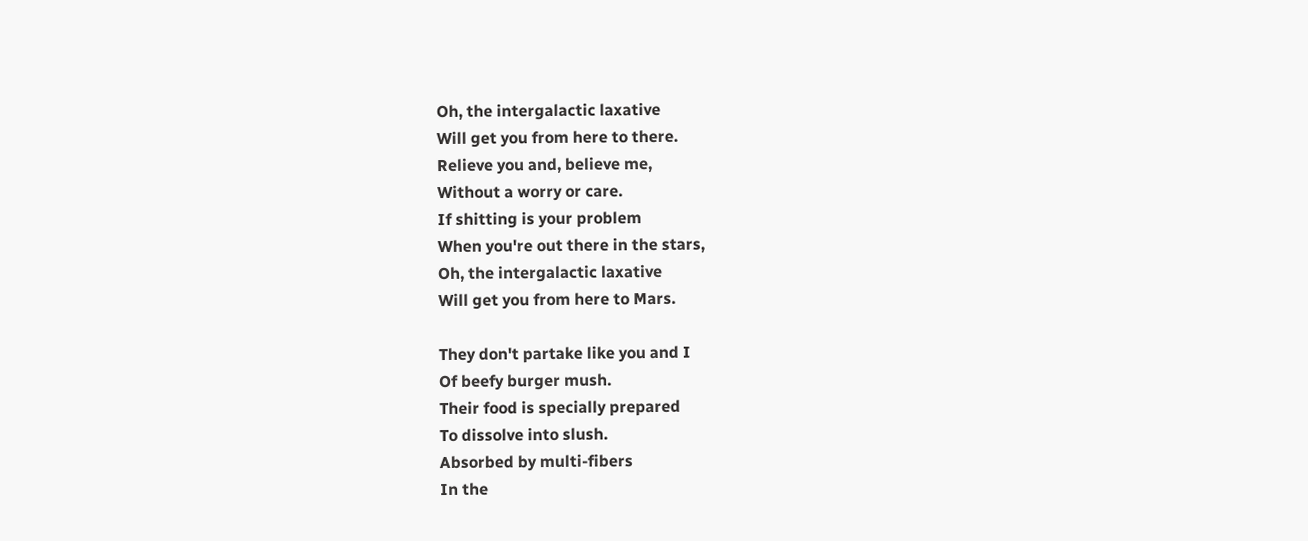Oh, the intergalactic laxative
Will get you from here to there.
Relieve you and, believe me,
Without a worry or care.
If shitting is your problem
When you're out there in the stars,
Oh, the intergalactic laxative
Will get you from here to Mars.

They don't partake like you and I
Of beefy burger mush.
Their food is specially prepared
To dissolve into slush.
Absorbed by multi-fibers
In the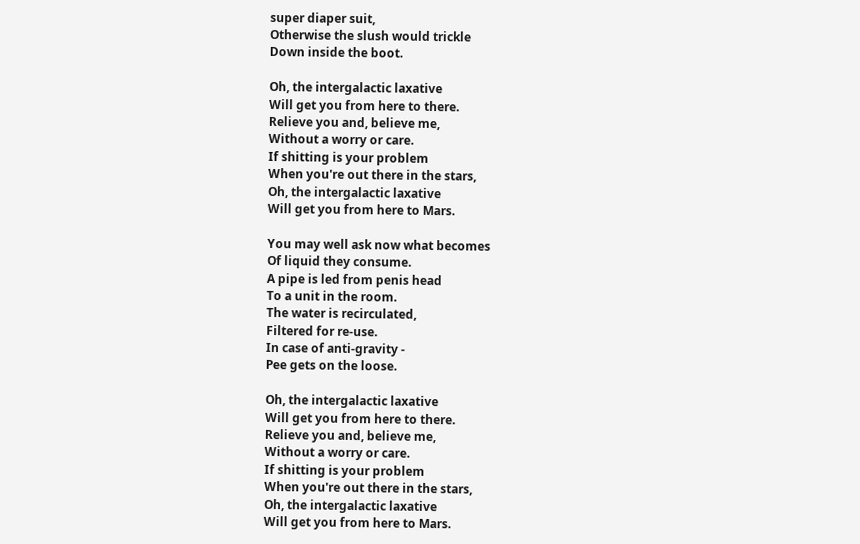super diaper suit,
Otherwise the slush would trickle
Down inside the boot.

Oh, the intergalactic laxative
Will get you from here to there.
Relieve you and, believe me,
Without a worry or care.
If shitting is your problem
When you're out there in the stars,
Oh, the intergalactic laxative
Will get you from here to Mars.

You may well ask now what becomes
Of liquid they consume.
A pipe is led from penis head
To a unit in the room.
The water is recirculated,
Filtered for re-use.
In case of anti-gravity -
Pee gets on the loose.

Oh, the intergalactic laxative
Will get you from here to there.
Relieve you and, believe me,
Without a worry or care.
If shitting is your problem
When you're out there in the stars,
Oh, the intergalactic laxative
Will get you from here to Mars.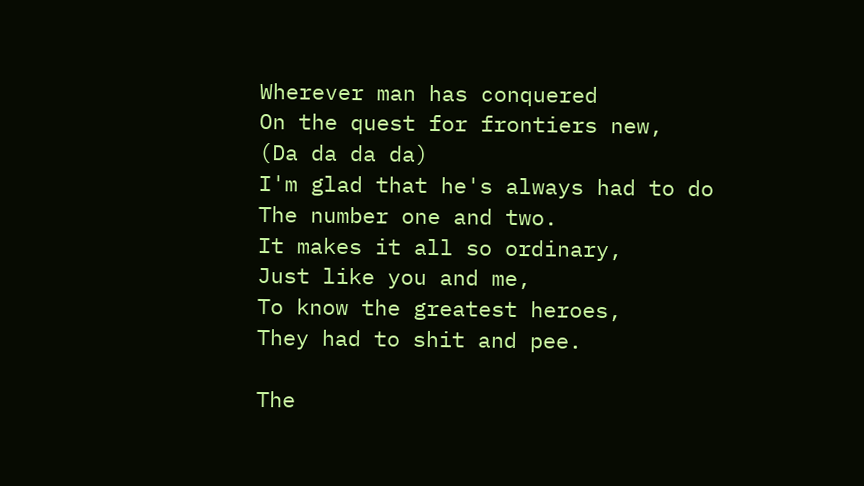Wherever man has conquered
On the quest for frontiers new,
(Da da da da)
I'm glad that he's always had to do
The number one and two.
It makes it all so ordinary,
Just like you and me,
To know the greatest heroes,
They had to shit and pee.

The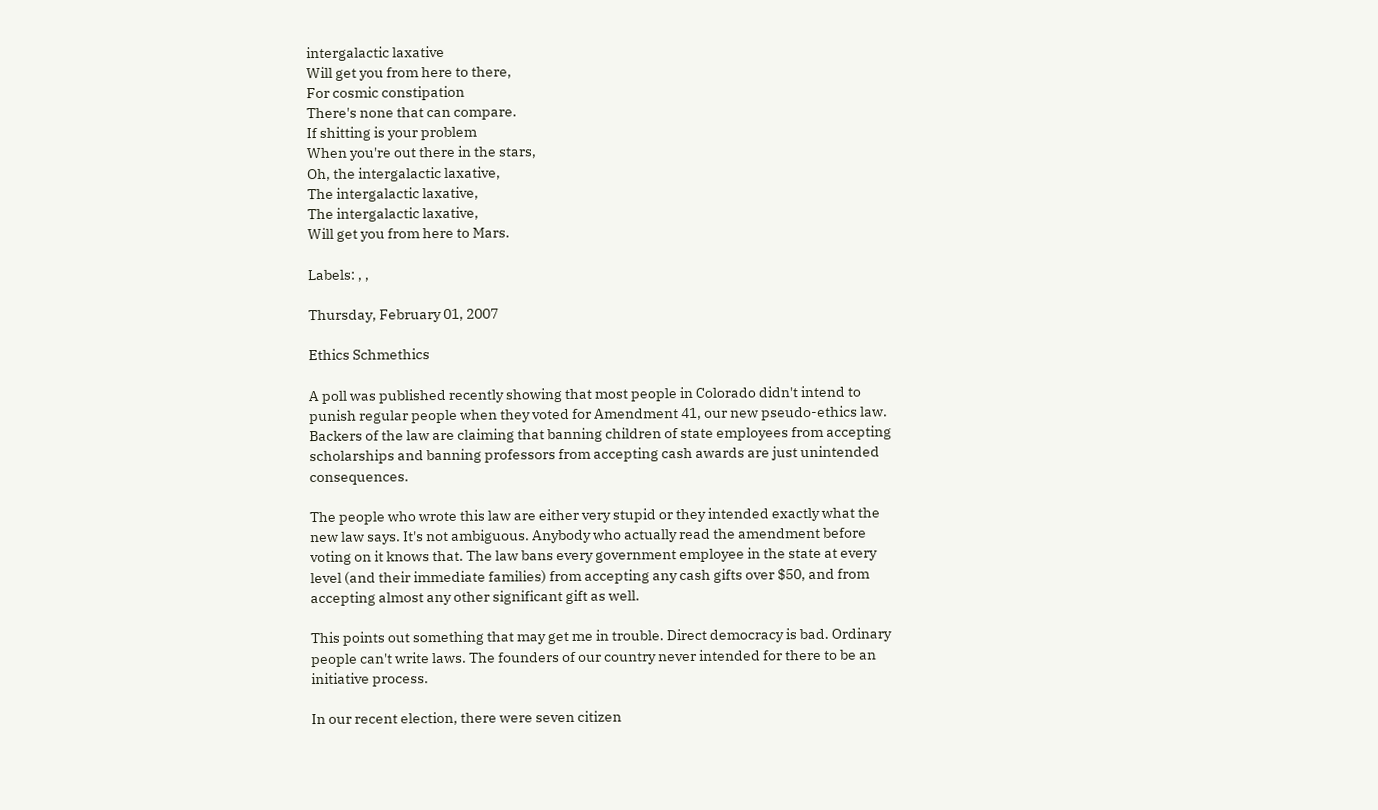intergalactic laxative
Will get you from here to there,
For cosmic constipation
There's none that can compare.
If shitting is your problem
When you're out there in the stars,
Oh, the intergalactic laxative,
The intergalactic laxative,
The intergalactic laxative,
Will get you from here to Mars.

Labels: , ,

Thursday, February 01, 2007

Ethics Schmethics

A poll was published recently showing that most people in Colorado didn't intend to punish regular people when they voted for Amendment 41, our new pseudo-ethics law. Backers of the law are claiming that banning children of state employees from accepting scholarships and banning professors from accepting cash awards are just unintended consequences.

The people who wrote this law are either very stupid or they intended exactly what the new law says. It's not ambiguous. Anybody who actually read the amendment before voting on it knows that. The law bans every government employee in the state at every level (and their immediate families) from accepting any cash gifts over $50, and from accepting almost any other significant gift as well.

This points out something that may get me in trouble. Direct democracy is bad. Ordinary people can't write laws. The founders of our country never intended for there to be an initiative process.

In our recent election, there were seven citizen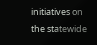initiatives on the statewide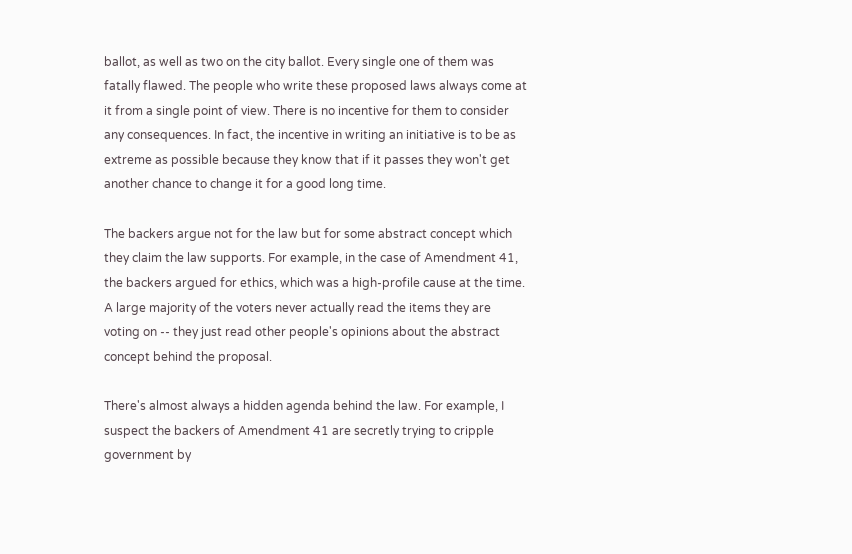ballot, as well as two on the city ballot. Every single one of them was fatally flawed. The people who write these proposed laws always come at it from a single point of view. There is no incentive for them to consider any consequences. In fact, the incentive in writing an initiative is to be as extreme as possible because they know that if it passes they won't get another chance to change it for a good long time.

The backers argue not for the law but for some abstract concept which they claim the law supports. For example, in the case of Amendment 41, the backers argued for ethics, which was a high-profile cause at the time. A large majority of the voters never actually read the items they are voting on -- they just read other people's opinions about the abstract concept behind the proposal.

There's almost always a hidden agenda behind the law. For example, I suspect the backers of Amendment 41 are secretly trying to cripple government by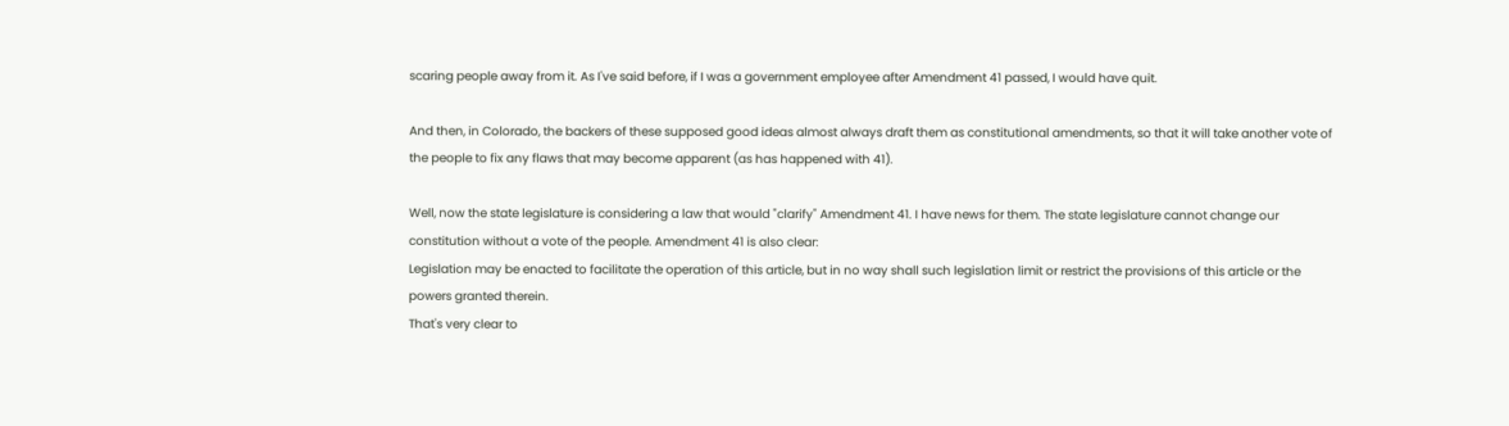scaring people away from it. As I've said before, if I was a government employee after Amendment 41 passed, I would have quit.

And then, in Colorado, the backers of these supposed good ideas almost always draft them as constitutional amendments, so that it will take another vote of the people to fix any flaws that may become apparent (as has happened with 41).

Well, now the state legislature is considering a law that would "clarify" Amendment 41. I have news for them. The state legislature cannot change our constitution without a vote of the people. Amendment 41 is also clear:
Legislation may be enacted to facilitate the operation of this article, but in no way shall such legislation limit or restrict the provisions of this article or the powers granted therein.
That's very clear to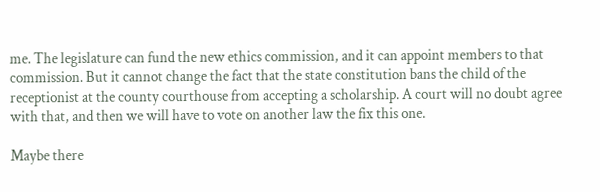me. The legislature can fund the new ethics commission, and it can appoint members to that commission. But it cannot change the fact that the state constitution bans the child of the receptionist at the county courthouse from accepting a scholarship. A court will no doubt agree with that, and then we will have to vote on another law the fix this one.

Maybe there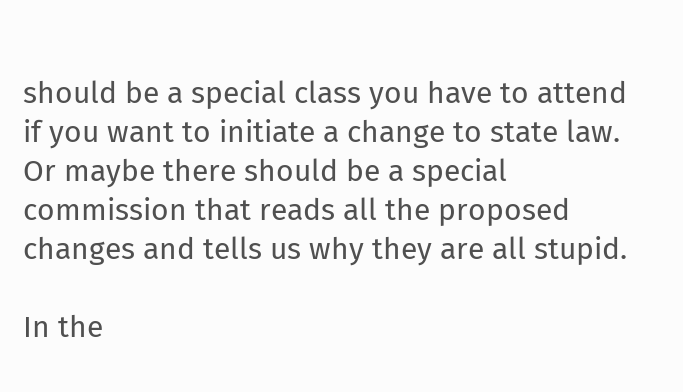should be a special class you have to attend if you want to initiate a change to state law. Or maybe there should be a special commission that reads all the proposed changes and tells us why they are all stupid.

In the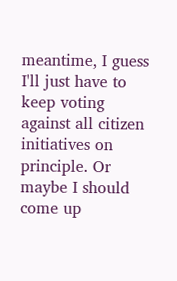meantime, I guess I'll just have to keep voting against all citizen initiatives on principle. Or maybe I should come up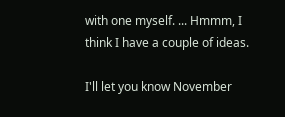with one myself. ... Hmmm, I think I have a couple of ideas.

I'll let you know November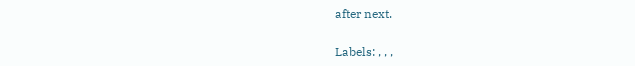after next.

Labels: , , ,